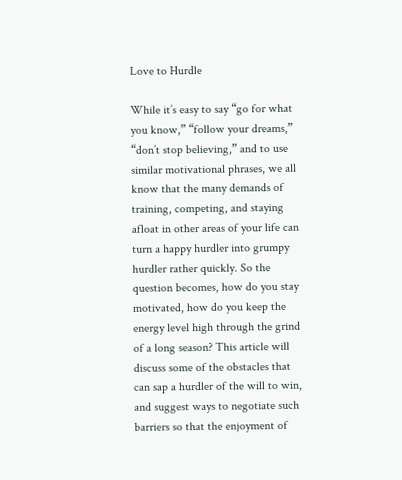Love to Hurdle

While it’s easy to say “go for what you know,” “follow your dreams,” “don’t stop believing,” and to use similar motivational phrases, we all know that the many demands of training, competing, and staying afloat in other areas of your life can turn a happy hurdler into grumpy hurdler rather quickly. So the question becomes, how do you stay motivated, how do you keep the energy level high through the grind of a long season? This article will discuss some of the obstacles that can sap a hurdler of the will to win, and suggest ways to negotiate such barriers so that the enjoyment of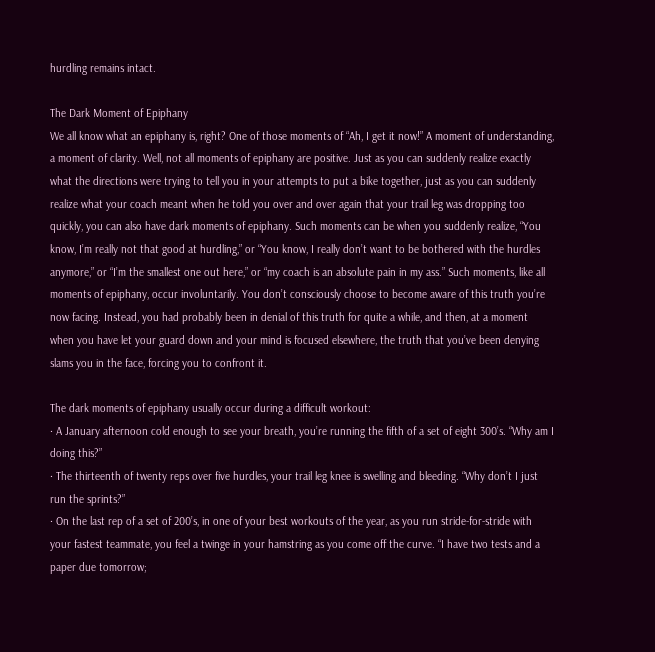hurdling remains intact.

The Dark Moment of Epiphany
We all know what an epiphany is, right? One of those moments of “Ah, I get it now!” A moment of understanding, a moment of clarity. Well, not all moments of epiphany are positive. Just as you can suddenly realize exactly what the directions were trying to tell you in your attempts to put a bike together, just as you can suddenly realize what your coach meant when he told you over and over again that your trail leg was dropping too quickly, you can also have dark moments of epiphany. Such moments can be when you suddenly realize, “You know, I’m really not that good at hurdling,” or “You know, I really don’t want to be bothered with the hurdles anymore,” or “I’m the smallest one out here,” or “my coach is an absolute pain in my ass.” Such moments, like all moments of epiphany, occur involuntarily. You don’t consciously choose to become aware of this truth you’re now facing. Instead, you had probably been in denial of this truth for quite a while, and then, at a moment when you have let your guard down and your mind is focused elsewhere, the truth that you’ve been denying slams you in the face, forcing you to confront it.

The dark moments of epiphany usually occur during a difficult workout:
· A January afternoon cold enough to see your breath, you’re running the fifth of a set of eight 300’s. “Why am I doing this?”
· The thirteenth of twenty reps over five hurdles, your trail leg knee is swelling and bleeding. “Why don’t I just run the sprints?”
· On the last rep of a set of 200’s, in one of your best workouts of the year, as you run stride-for-stride with your fastest teammate, you feel a twinge in your hamstring as you come off the curve. “I have two tests and a paper due tomorrow;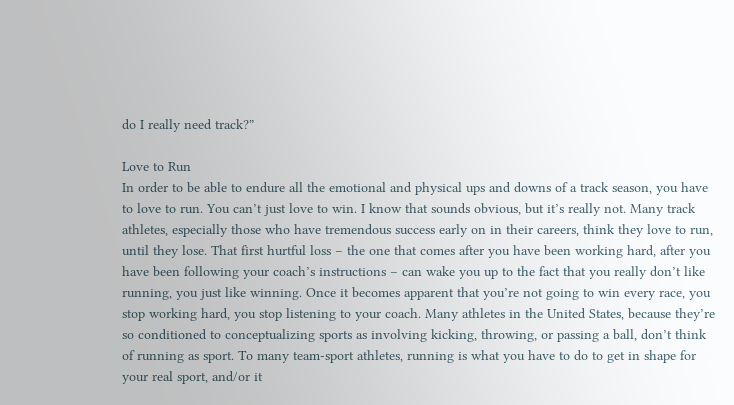do I really need track?”

Love to Run
In order to be able to endure all the emotional and physical ups and downs of a track season, you have to love to run. You can’t just love to win. I know that sounds obvious, but it’s really not. Many track athletes, especially those who have tremendous success early on in their careers, think they love to run, until they lose. That first hurtful loss – the one that comes after you have been working hard, after you have been following your coach’s instructions – can wake you up to the fact that you really don’t like running, you just like winning. Once it becomes apparent that you’re not going to win every race, you stop working hard, you stop listening to your coach. Many athletes in the United States, because they’re so conditioned to conceptualizing sports as involving kicking, throwing, or passing a ball, don’t think of running as sport. To many team-sport athletes, running is what you have to do to get in shape for your real sport, and/or it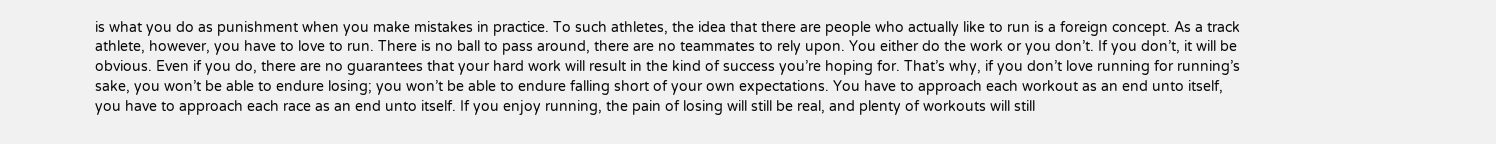is what you do as punishment when you make mistakes in practice. To such athletes, the idea that there are people who actually like to run is a foreign concept. As a track athlete, however, you have to love to run. There is no ball to pass around, there are no teammates to rely upon. You either do the work or you don’t. If you don’t, it will be obvious. Even if you do, there are no guarantees that your hard work will result in the kind of success you’re hoping for. That’s why, if you don’t love running for running’s sake, you won’t be able to endure losing; you won’t be able to endure falling short of your own expectations. You have to approach each workout as an end unto itself, you have to approach each race as an end unto itself. If you enjoy running, the pain of losing will still be real, and plenty of workouts will still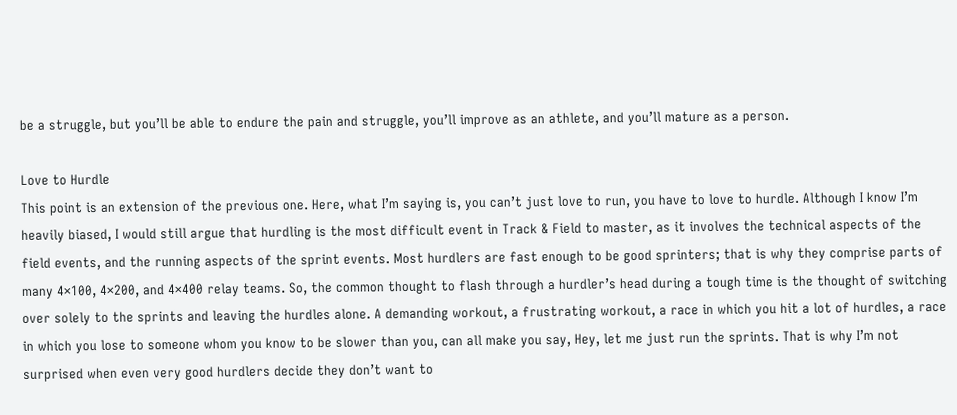be a struggle, but you’ll be able to endure the pain and struggle, you’ll improve as an athlete, and you’ll mature as a person.

Love to Hurdle
This point is an extension of the previous one. Here, what I’m saying is, you can’t just love to run, you have to love to hurdle. Although I know I’m heavily biased, I would still argue that hurdling is the most difficult event in Track & Field to master, as it involves the technical aspects of the field events, and the running aspects of the sprint events. Most hurdlers are fast enough to be good sprinters; that is why they comprise parts of many 4×100, 4×200, and 4×400 relay teams. So, the common thought to flash through a hurdler’s head during a tough time is the thought of switching over solely to the sprints and leaving the hurdles alone. A demanding workout, a frustrating workout, a race in which you hit a lot of hurdles, a race in which you lose to someone whom you know to be slower than you, can all make you say, Hey, let me just run the sprints. That is why I’m not surprised when even very good hurdlers decide they don’t want to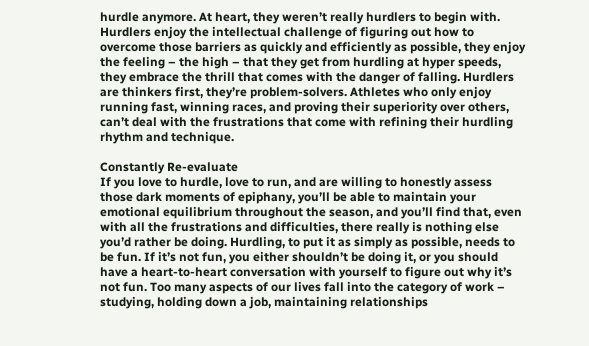hurdle anymore. At heart, they weren’t really hurdlers to begin with. Hurdlers enjoy the intellectual challenge of figuring out how to overcome those barriers as quickly and efficiently as possible, they enjoy the feeling – the high – that they get from hurdling at hyper speeds, they embrace the thrill that comes with the danger of falling. Hurdlers are thinkers first, they’re problem-solvers. Athletes who only enjoy running fast, winning races, and proving their superiority over others, can’t deal with the frustrations that come with refining their hurdling rhythm and technique.

Constantly Re-evaluate
If you love to hurdle, love to run, and are willing to honestly assess those dark moments of epiphany, you’ll be able to maintain your emotional equilibrium throughout the season, and you’ll find that, even with all the frustrations and difficulties, there really is nothing else you’d rather be doing. Hurdling, to put it as simply as possible, needs to be fun. If it’s not fun, you either shouldn’t be doing it, or you should have a heart-to-heart conversation with yourself to figure out why it’s not fun. Too many aspects of our lives fall into the category of work – studying, holding down a job, maintaining relationships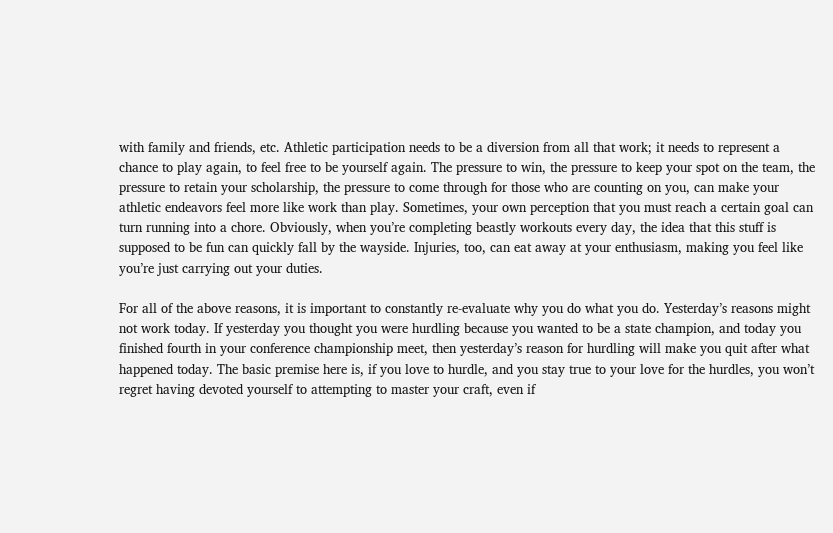with family and friends, etc. Athletic participation needs to be a diversion from all that work; it needs to represent a chance to play again, to feel free to be yourself again. The pressure to win, the pressure to keep your spot on the team, the pressure to retain your scholarship, the pressure to come through for those who are counting on you, can make your athletic endeavors feel more like work than play. Sometimes, your own perception that you must reach a certain goal can turn running into a chore. Obviously, when you’re completing beastly workouts every day, the idea that this stuff is supposed to be fun can quickly fall by the wayside. Injuries, too, can eat away at your enthusiasm, making you feel like you’re just carrying out your duties.

For all of the above reasons, it is important to constantly re-evaluate why you do what you do. Yesterday’s reasons might not work today. If yesterday you thought you were hurdling because you wanted to be a state champion, and today you finished fourth in your conference championship meet, then yesterday’s reason for hurdling will make you quit after what happened today. The basic premise here is, if you love to hurdle, and you stay true to your love for the hurdles, you won’t regret having devoted yourself to attempting to master your craft, even if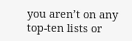you aren’t on any top-ten lists or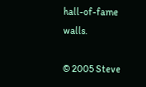hall-of-fame walls.

© 2005 Steve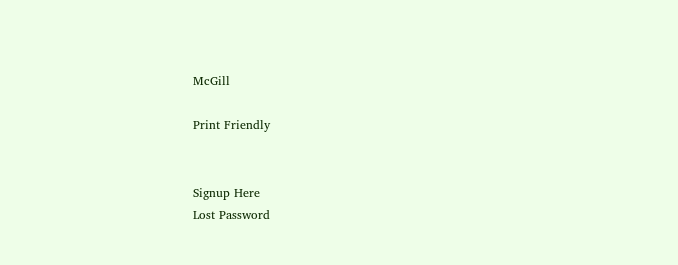McGill

Print Friendly


Signup Here
Lost Password